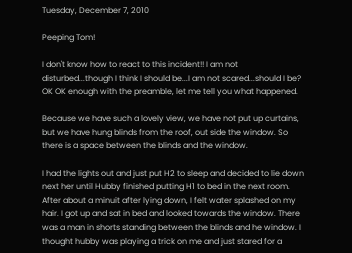Tuesday, December 7, 2010

Peeping Tom!

I don't know how to react to this incident!! I am not disturbed...though I think I should be...I am not scared...should I be? OK OK enough with the preamble, let me tell you what happened.

Because we have such a lovely view, we have not put up curtains, but we have hung blinds from the roof, out side the window. So there is a space between the blinds and the window.

I had the lights out and just put H2 to sleep and decided to lie down next her until Hubby finished putting H1 to bed in the next room. After about a minuit after lying down, I felt water splashed on my hair. I got up and sat in bed and looked towards the window. There was a man in shorts standing between the blinds and he window. I thought hubby was playing a trick on me and just stared for a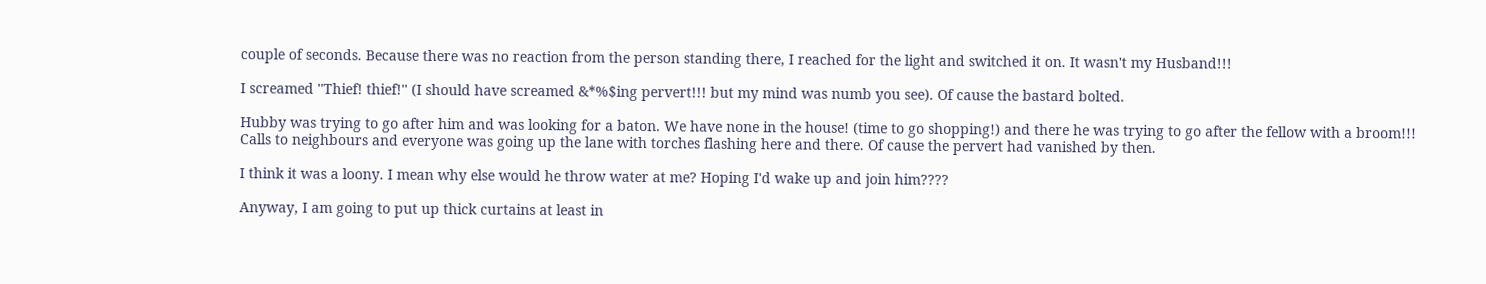couple of seconds. Because there was no reaction from the person standing there, I reached for the light and switched it on. It wasn't my Husband!!!

I screamed ''Thief! thief!'' (I should have screamed &*%$ing pervert!!! but my mind was numb you see). Of cause the bastard bolted.

Hubby was trying to go after him and was looking for a baton. We have none in the house! (time to go shopping!) and there he was trying to go after the fellow with a broom!!! Calls to neighbours and everyone was going up the lane with torches flashing here and there. Of cause the pervert had vanished by then.

I think it was a loony. I mean why else would he throw water at me? Hoping I'd wake up and join him????

Anyway, I am going to put up thick curtains at least in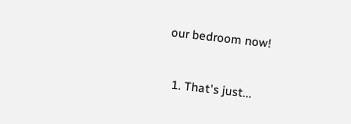our bedroom now!


  1. That's just...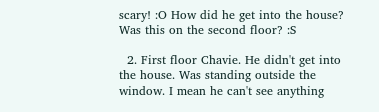scary! :O How did he get into the house? Was this on the second floor? :S

  2. First floor Chavie. He didn't get into the house. Was standing outside the window. I mean he can't see anything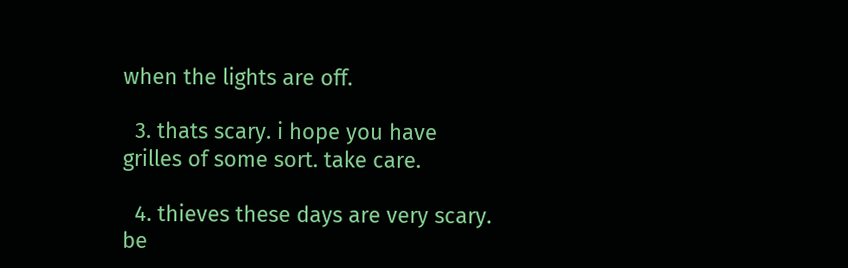when the lights are off.

  3. thats scary. i hope you have grilles of some sort. take care.

  4. thieves these days are very scary. be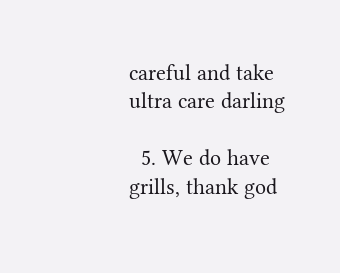careful and take ultra care darling

  5. We do have grills, thank god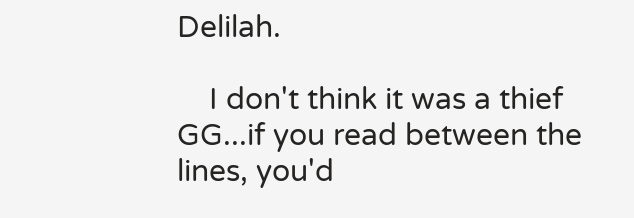Delilah.

    I don't think it was a thief GG...if you read between the lines, you'd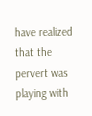have realized that the pervert was playing with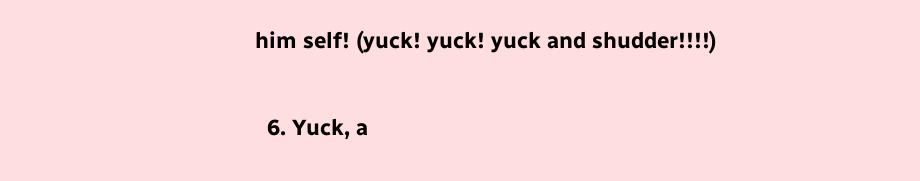him self! (yuck! yuck! yuck and shudder!!!!)

  6. Yuck, a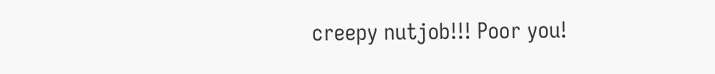creepy nutjob!!! Poor you!